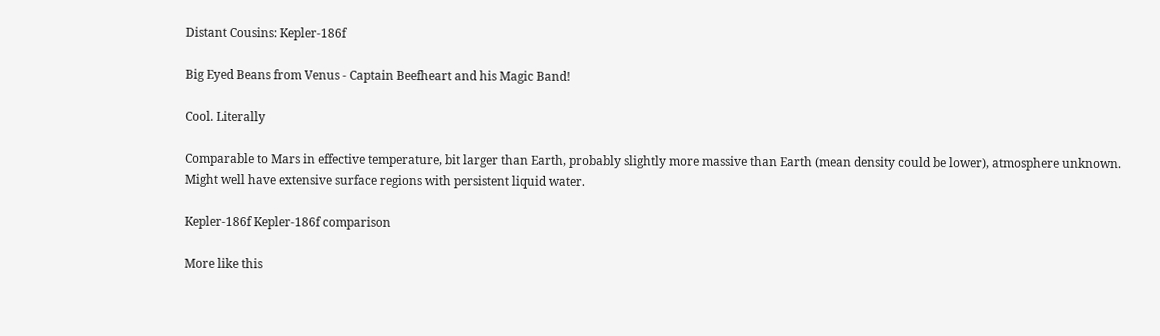Distant Cousins: Kepler-186f

Big Eyed Beans from Venus - Captain Beefheart and his Magic Band!

Cool. Literally

Comparable to Mars in effective temperature, bit larger than Earth, probably slightly more massive than Earth (mean density could be lower), atmosphere unknown.
Might well have extensive surface regions with persistent liquid water.

Kepler-186f Kepler-186f comparison

More like this